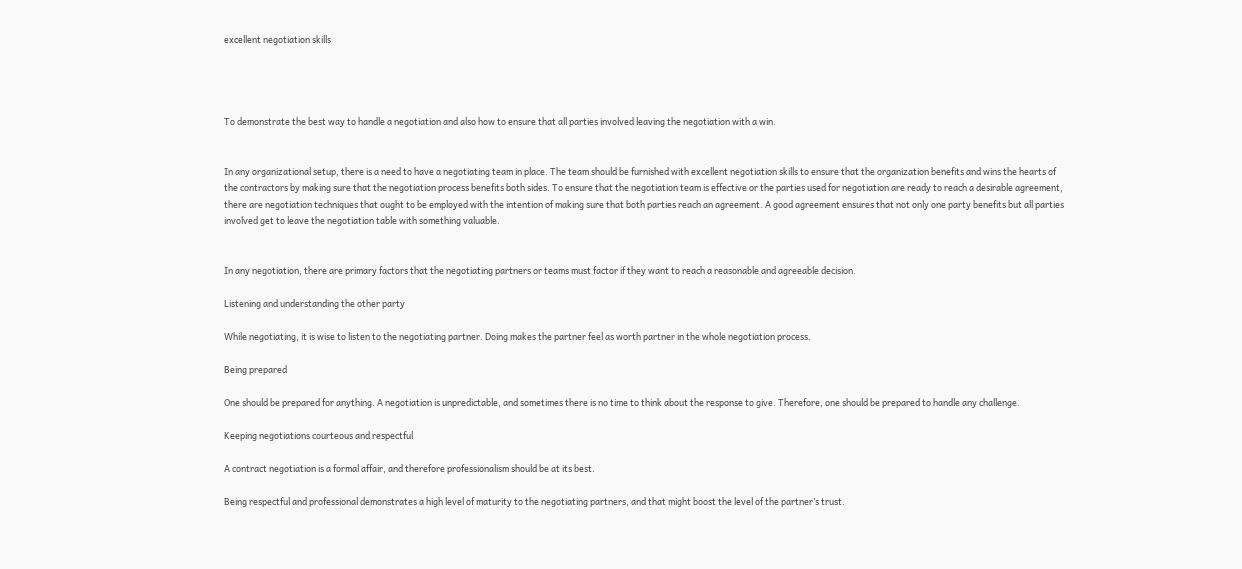excellent negotiation skills




To demonstrate the best way to handle a negotiation and also how to ensure that all parties involved leaving the negotiation with a win.


In any organizational setup, there is a need to have a negotiating team in place. The team should be furnished with excellent negotiation skills to ensure that the organization benefits and wins the hearts of the contractors by making sure that the negotiation process benefits both sides. To ensure that the negotiation team is effective or the parties used for negotiation are ready to reach a desirable agreement, there are negotiation techniques that ought to be employed with the intention of making sure that both parties reach an agreement. A good agreement ensures that not only one party benefits but all parties involved get to leave the negotiation table with something valuable.


In any negotiation, there are primary factors that the negotiating partners or teams must factor if they want to reach a reasonable and agreeable decision.

Listening and understanding the other party

While negotiating, it is wise to listen to the negotiating partner. Doing makes the partner feel as worth partner in the whole negotiation process.

Being prepared

One should be prepared for anything. A negotiation is unpredictable, and sometimes there is no time to think about the response to give. Therefore, one should be prepared to handle any challenge.

Keeping negotiations courteous and respectful

A contract negotiation is a formal affair, and therefore professionalism should be at its best.

Being respectful and professional demonstrates a high level of maturity to the negotiating partners, and that might boost the level of the partner’s trust.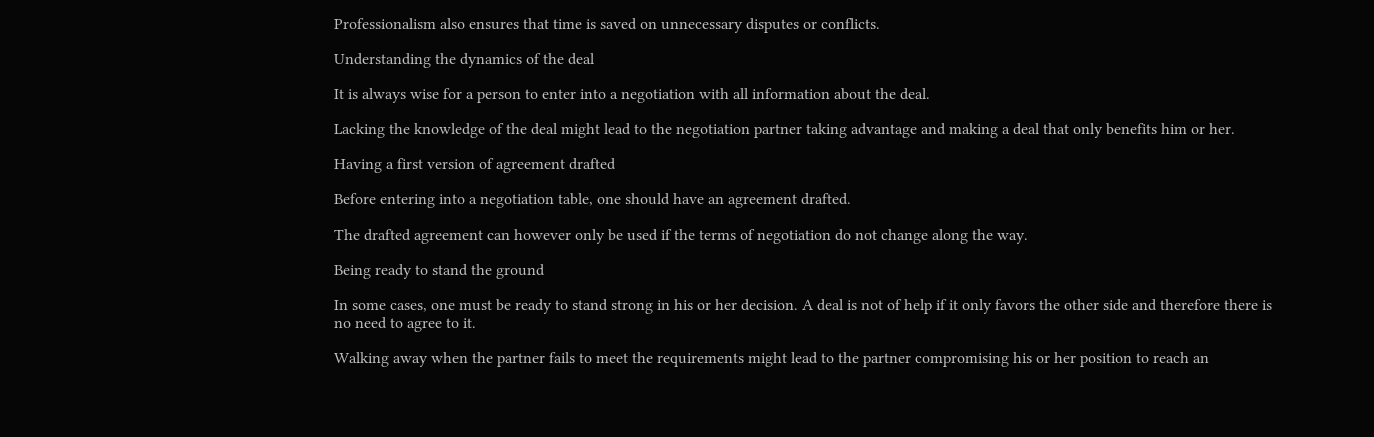Professionalism also ensures that time is saved on unnecessary disputes or conflicts.

Understanding the dynamics of the deal

It is always wise for a person to enter into a negotiation with all information about the deal.

Lacking the knowledge of the deal might lead to the negotiation partner taking advantage and making a deal that only benefits him or her.

Having a first version of agreement drafted

Before entering into a negotiation table, one should have an agreement drafted.

The drafted agreement can however only be used if the terms of negotiation do not change along the way.

Being ready to stand the ground

In some cases, one must be ready to stand strong in his or her decision. A deal is not of help if it only favors the other side and therefore there is no need to agree to it.

Walking away when the partner fails to meet the requirements might lead to the partner compromising his or her position to reach an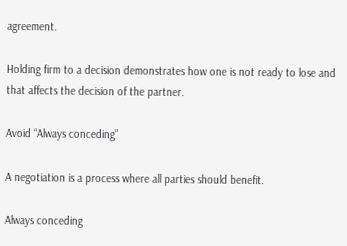agreement.

Holding firm to a decision demonstrates how one is not ready to lose and that affects the decision of the partner.

Avoid “Always conceding”

A negotiation is a process where all parties should benefit.

Always conceding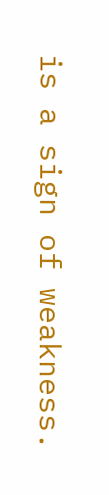is a sign of weakness.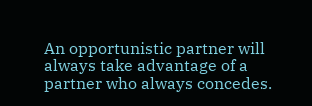An opportunistic partner will always take advantage of a partner who always concedes.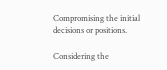Compromising the initial decisions or positions.

Considering the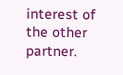interest of the other partner.